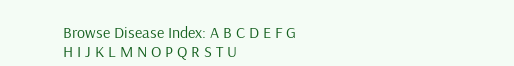Browse Disease Index: A B C D E F G H I J K L M N O P Q R S T U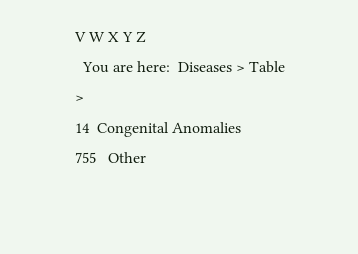V W X Y Z
  You are here:  Diseases > Table >
14  Congenital Anomalies
755   Other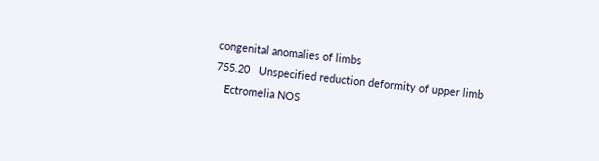congenital anomalies of limbs
755.20   Unspecified reduction deformity of upper limb
   Ectromelia NOS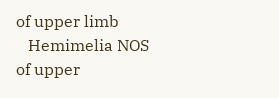of upper limb
   Hemimelia NOS of upper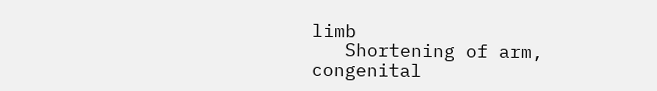limb
   Shortening of arm, congenital